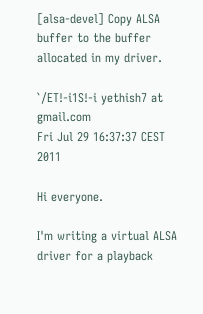[alsa-devel] Copy ALSA buffer to the buffer allocated in my driver.

`/ET!-i1S!-i yethish7 at gmail.com
Fri Jul 29 16:37:37 CEST 2011

Hi everyone.

I'm writing a virtual ALSA driver for a playback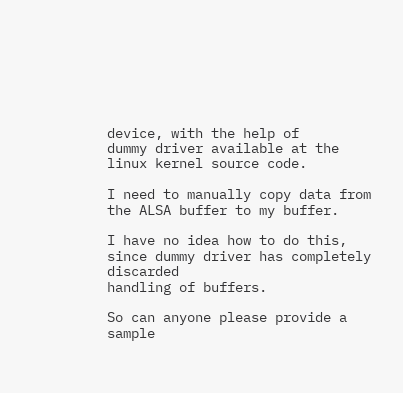device, with the help of
dummy driver available at the linux kernel source code.

I need to manually copy data from the ALSA buffer to my buffer.

I have no idea how to do this, since dummy driver has completely discarded
handling of buffers.

So can anyone please provide a sample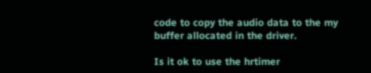code to copy the audio data to the my
buffer allocated in the driver.

Is it ok to use the hrtimer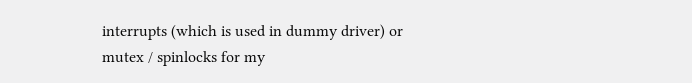interrupts (which is used in dummy driver) or
mutex / spinlocks for my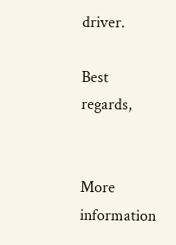driver.

Best regards,


More information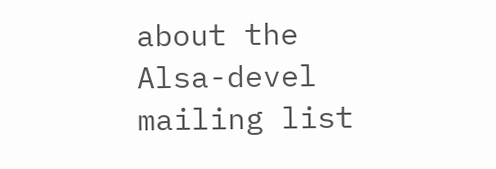about the Alsa-devel mailing list